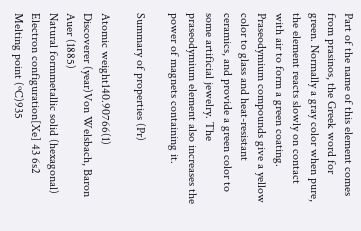Part of the name of this element comes from prasinos, the Greek word for green. Normally a gray color when pure, the element reacts slowly on contact with air to form a green coating. Praseodymium compounds give a yellow color to glass and heat-resistant ceramics, and provide a green color to some artificial jewelry. The praseodymium element also increases the power of magnets containing it.

Summary of properties (Pr)

Atomic weight140.90766(1)
Discoverer (year)Von Welsbach, Baron Auer (1885)
Natural formmetallic solid (hexagonal)
Electron configuration[Xe] 43 6s2
Melting point (ºC)935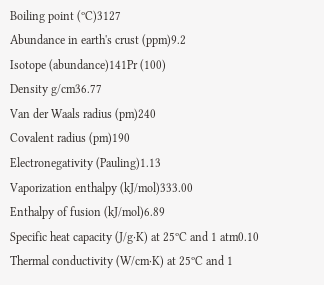Boiling point (ºC)3127
Abundance in earth's crust (ppm)9.2
Isotope (abundance)141Pr (100)
Density g/cm36.77
Van der Waals radius (pm)240
Covalent radius (pm)190
Electronegativity (Pauling)1.13
Vaporization enthalpy (kJ/mol)333.00
Enthalpy of fusion (kJ/mol)6.89
Specific heat capacity (J/g·K) at 25ºC and 1 atm0.10
Thermal conductivity (W/cm·K) at 25ºC and 1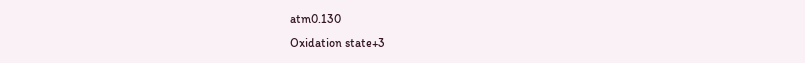atm0.130
Oxidation state+3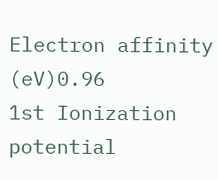Electron affinity (eV)0.96
1st Ionization potential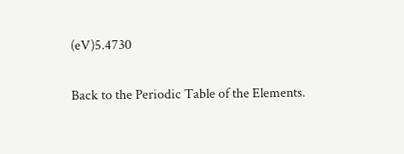(eV)5.4730

Back to the Periodic Table of the Elements.